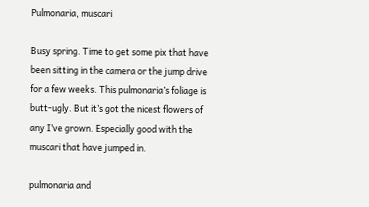Pulmonaria, muscari

Busy spring. Time to get some pix that have been sitting in the camera or the jump drive for a few weeks. This pulmonaria’s foliage is butt-ugly. But it’s got the nicest flowers of any I’ve grown. Especially good with the muscari that have jumped in.

pulmonaria and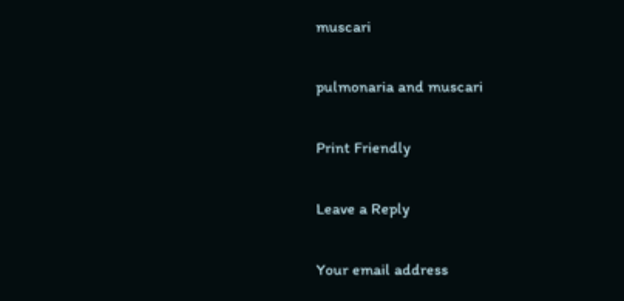muscari

pulmonaria and muscari

Print Friendly

Leave a Reply

Your email address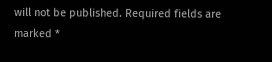will not be published. Required fields are marked *